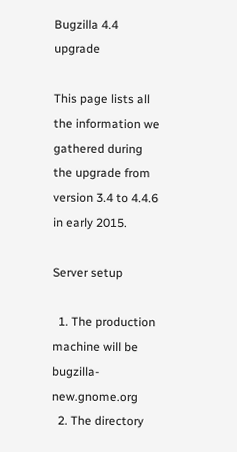Bugzilla 4.4 upgrade

This page lists all the information we gathered during the upgrade from version 3.4 to 4.4.6 in early 2015.

Server setup

  1. The production machine will be bugzilla-new.gnome.org
  2. The directory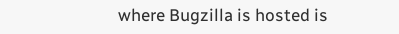where Bugzilla is hosted is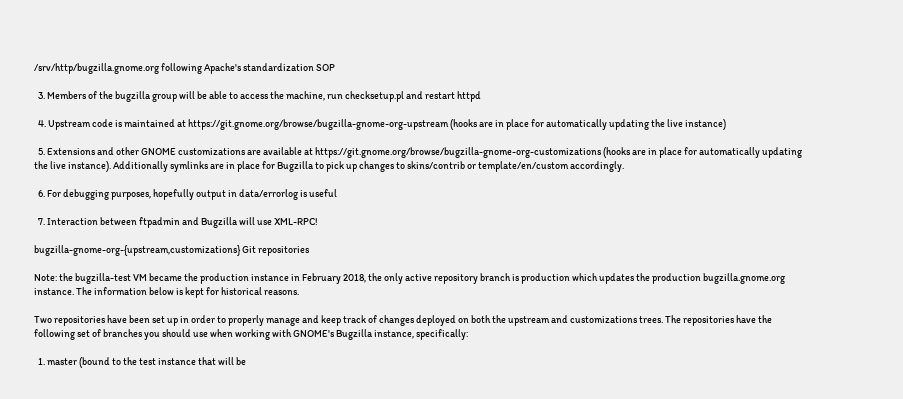/srv/http/bugzilla.gnome.org following Apache's standardization SOP

  3. Members of the bugzilla group will be able to access the machine, run checksetup.pl and restart httpd

  4. Upstream code is maintained at https://git.gnome.org/browse/bugzilla-gnome-org-upstream (hooks are in place for automatically updating the live instance)

  5. Extensions and other GNOME customizations are available at https://git.gnome.org/browse/bugzilla-gnome-org-customizations (hooks are in place for automatically updating the live instance). Additionally symlinks are in place for Bugzilla to pick up changes to skins/contrib or template/en/custom accordingly.

  6. For debugging purposes, hopefully output in data/errorlog is useful

  7. Interaction between ftpadmin and Bugzilla will use XML-RPC!

bugzilla-gnome-org-{upstream,customizations} Git repositories

Note: the bugzilla-test VM became the production instance in February 2018, the only active repository branch is production which updates the production bugzilla.gnome.org instance. The information below is kept for historical reasons.

Two repositories have been set up in order to properly manage and keep track of changes deployed on both the upstream and customizations trees. The repositories have the following set of branches you should use when working with GNOME's Bugzilla instance, specifically:

  1. master (bound to the test instance that will be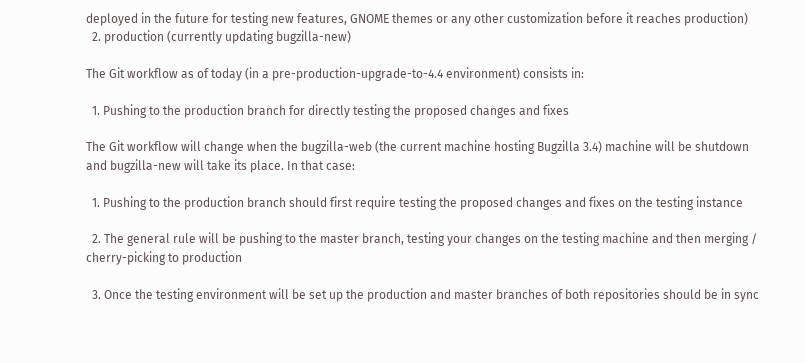deployed in the future for testing new features, GNOME themes or any other customization before it reaches production)
  2. production (currently updating bugzilla-new)

The Git workflow as of today (in a pre-production-upgrade-to-4.4 environment) consists in:

  1. Pushing to the production branch for directly testing the proposed changes and fixes

The Git workflow will change when the bugzilla-web (the current machine hosting Bugzilla 3.4) machine will be shutdown and bugzilla-new will take its place. In that case:

  1. Pushing to the production branch should first require testing the proposed changes and fixes on the testing instance

  2. The general rule will be pushing to the master branch, testing your changes on the testing machine and then merging / cherry-picking to production

  3. Once the testing environment will be set up the production and master branches of both repositories should be in sync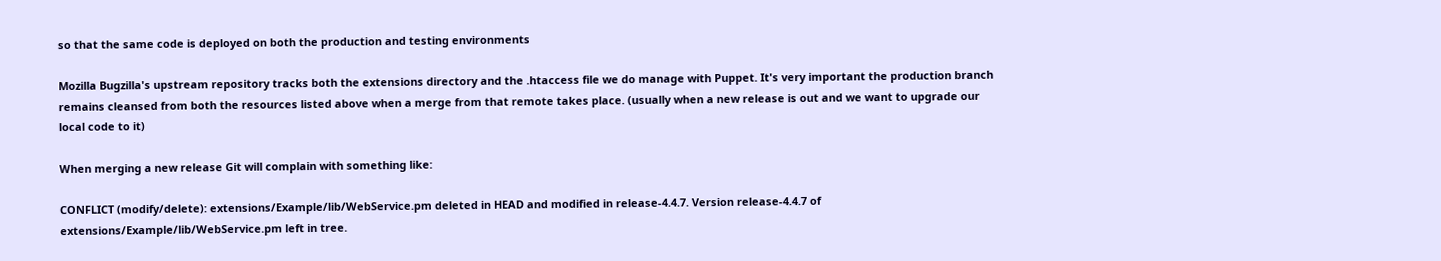so that the same code is deployed on both the production and testing environments

Mozilla Bugzilla's upstream repository tracks both the extensions directory and the .htaccess file we do manage with Puppet. It's very important the production branch remains cleansed from both the resources listed above when a merge from that remote takes place. (usually when a new release is out and we want to upgrade our local code to it)

When merging a new release Git will complain with something like:

CONFLICT (modify/delete): extensions/Example/lib/WebService.pm deleted in HEAD and modified in release-4.4.7. Version release-4.4.7 of extensions/Example/lib/WebService.pm left in tree.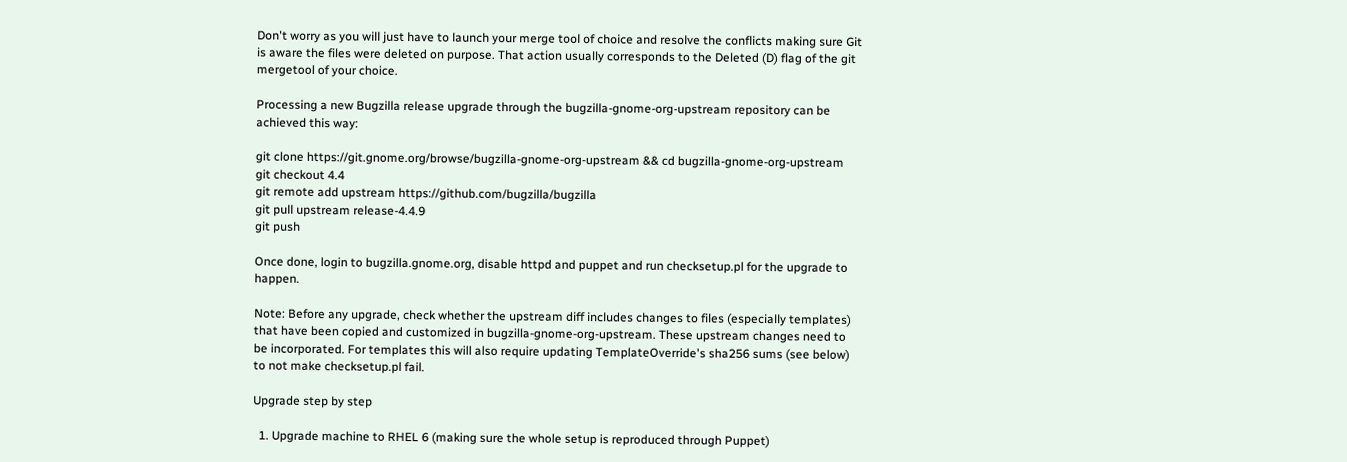Don't worry as you will just have to launch your merge tool of choice and resolve the conflicts making sure Git is aware the files were deleted on purpose. That action usually corresponds to the Deleted (D) flag of the git mergetool of your choice.

Processing a new Bugzilla release upgrade through the bugzilla-gnome-org-upstream repository can be achieved this way:

git clone https://git.gnome.org/browse/bugzilla-gnome-org-upstream && cd bugzilla-gnome-org-upstream
git checkout 4.4
git remote add upstream https://github.com/bugzilla/bugzilla
git pull upstream release-4.4.9
git push

Once done, login to bugzilla.gnome.org, disable httpd and puppet and run checksetup.pl for the upgrade to happen.

Note: Before any upgrade, check whether the upstream diff includes changes to files (especially templates) that have been copied and customized in bugzilla-gnome-org-upstream. These upstream changes need to be incorporated. For templates this will also require updating TemplateOverride's sha256 sums (see below) to not make checksetup.pl fail.

Upgrade step by step

  1. Upgrade machine to RHEL 6 (making sure the whole setup is reproduced through Puppet)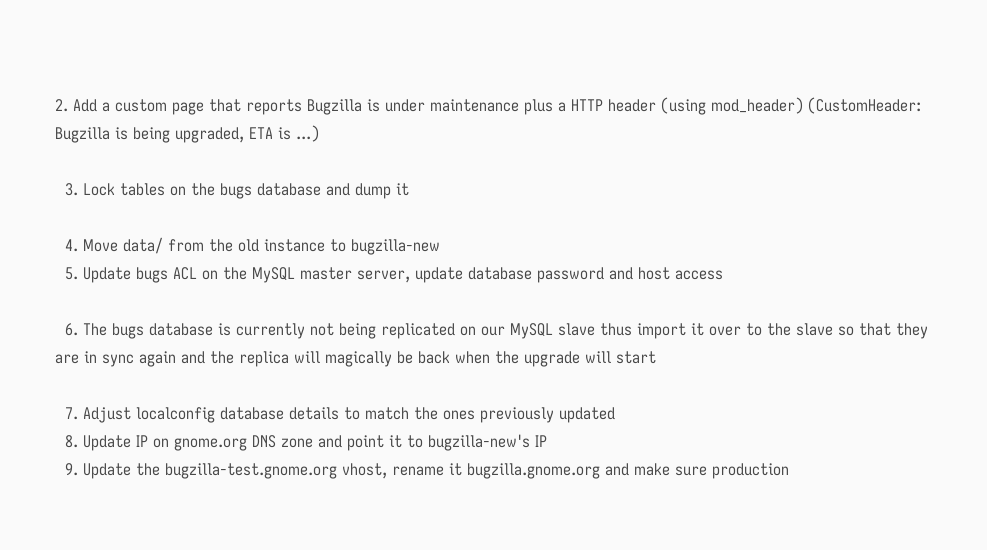2. Add a custom page that reports Bugzilla is under maintenance plus a HTTP header (using mod_header) (CustomHeader: Bugzilla is being upgraded, ETA is ...)

  3. Lock tables on the bugs database and dump it

  4. Move data/ from the old instance to bugzilla-new
  5. Update bugs ACL on the MySQL master server, update database password and host access

  6. The bugs database is currently not being replicated on our MySQL slave thus import it over to the slave so that they are in sync again and the replica will magically be back when the upgrade will start

  7. Adjust localconfig database details to match the ones previously updated
  8. Update IP on gnome.org DNS zone and point it to bugzilla-new's IP
  9. Update the bugzilla-test.gnome.org vhost, rename it bugzilla.gnome.org and make sure production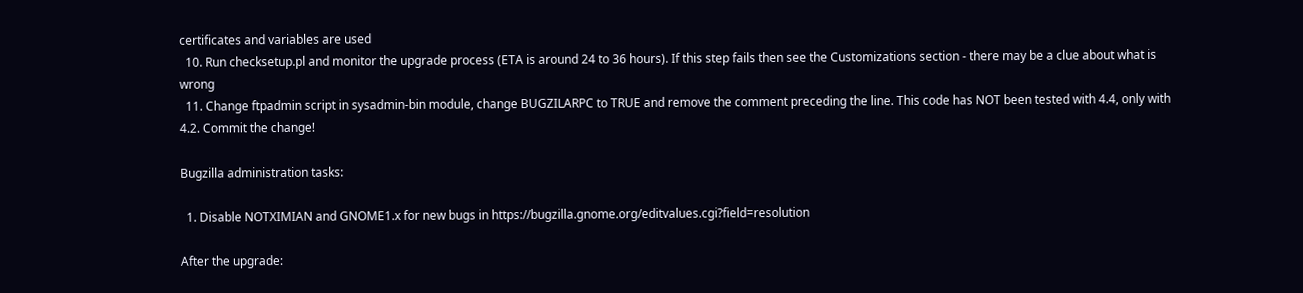certificates and variables are used
  10. Run checksetup.pl and monitor the upgrade process (ETA is around 24 to 36 hours). If this step fails then see the Customizations section - there may be a clue about what is wrong
  11. Change ftpadmin script in sysadmin-bin module, change BUGZILARPC to TRUE and remove the comment preceding the line. This code has NOT been tested with 4.4, only with 4.2. Commit the change!

Bugzilla administration tasks:

  1. Disable NOTXIMIAN and GNOME1.x for new bugs in https://bugzilla.gnome.org/editvalues.cgi?field=resolution

After the upgrade: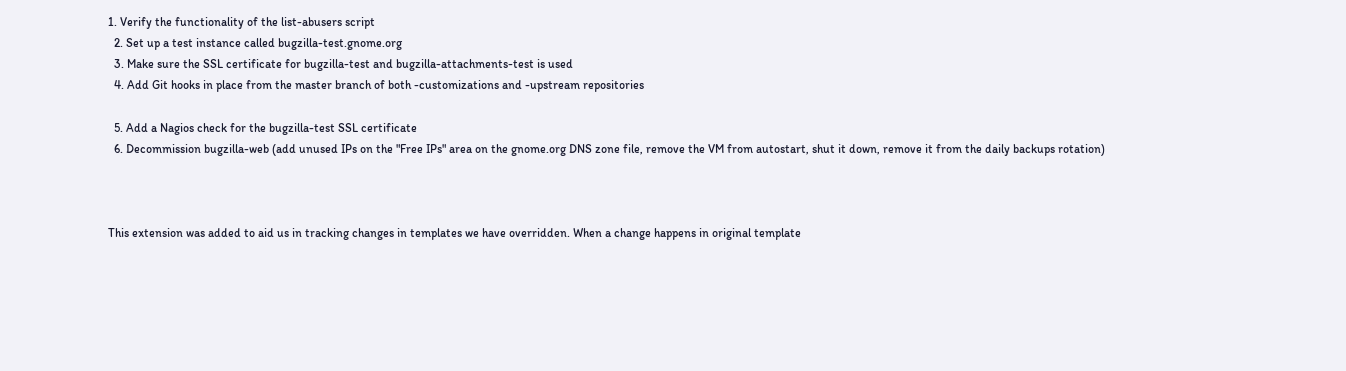1. Verify the functionality of the list-abusers script
  2. Set up a test instance called bugzilla-test.gnome.org
  3. Make sure the SSL certificate for bugzilla-test and bugzilla-attachments-test is used
  4. Add Git hooks in place from the master branch of both -customizations and -upstream repositories

  5. Add a Nagios check for the bugzilla-test SSL certificate
  6. Decommission bugzilla-web (add unused IPs on the "Free IPs" area on the gnome.org DNS zone file, remove the VM from autostart, shut it down, remove it from the daily backups rotation)



This extension was added to aid us in tracking changes in templates we have overridden. When a change happens in original template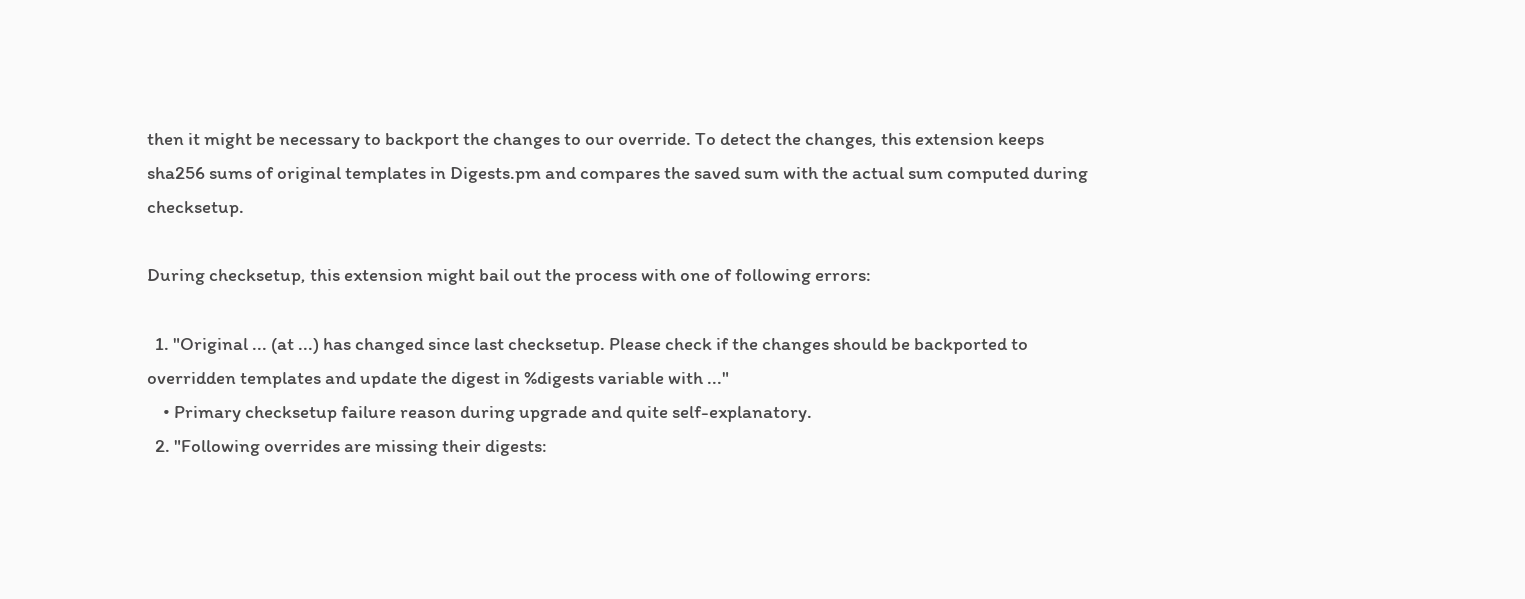then it might be necessary to backport the changes to our override. To detect the changes, this extension keeps sha256 sums of original templates in Digests.pm and compares the saved sum with the actual sum computed during checksetup.

During checksetup, this extension might bail out the process with one of following errors:

  1. "Original ... (at ...) has changed since last checksetup. Please check if the changes should be backported to overridden templates and update the digest in %digests variable with ..."
    • Primary checksetup failure reason during upgrade and quite self-explanatory.
  2. "Following overrides are missing their digests: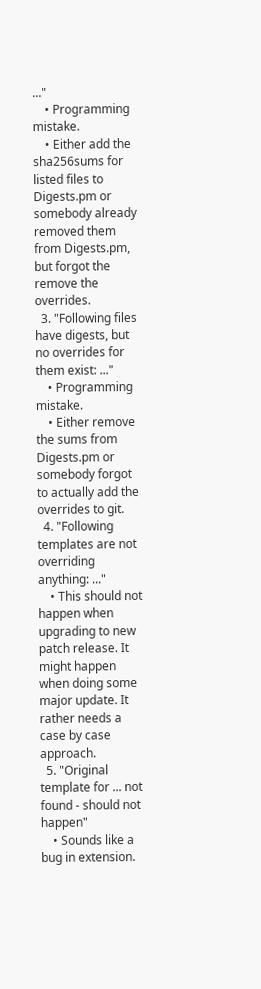..."
    • Programming mistake.
    • Either add the sha256sums for listed files to Digests.pm or somebody already removed them from Digests.pm, but forgot the remove the overrides.
  3. "Following files have digests, but no overrides for them exist: ..."
    • Programming mistake.
    • Either remove the sums from Digests.pm or somebody forgot to actually add the overrides to git.
  4. "Following templates are not overriding anything: ..."
    • This should not happen when upgrading to new patch release. It might happen when doing some major update. It rather needs a case by case approach.
  5. "Original template for ... not found - should not happen"
    • Sounds like a bug in extension.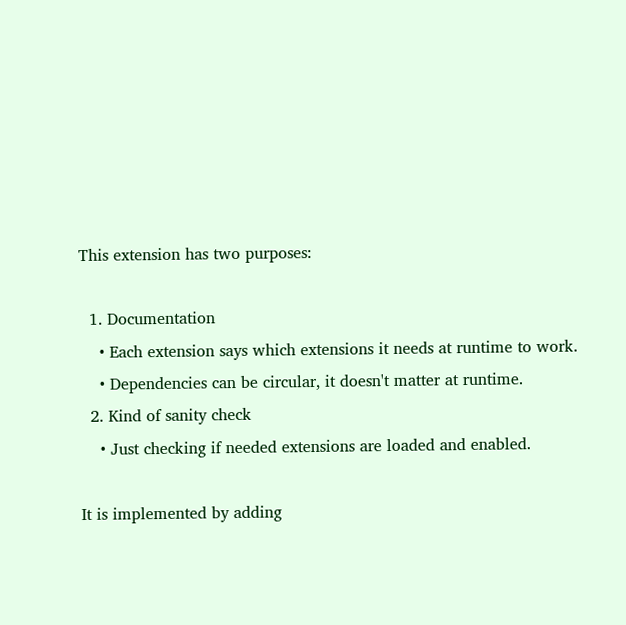This extension has two purposes:

  1. Documentation
    • Each extension says which extensions it needs at runtime to work.
    • Dependencies can be circular, it doesn't matter at runtime.
  2. Kind of sanity check
    • Just checking if needed extensions are loaded and enabled.

It is implemented by adding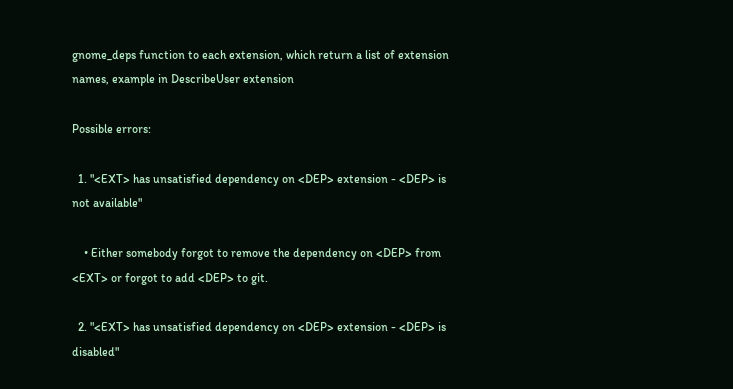gnome_deps function to each extension, which return a list of extension names, example in DescribeUser extension

Possible errors:

  1. "<EXT> has unsatisfied dependency on <DEP> extension - <DEP> is not available"

    • Either somebody forgot to remove the dependency on <DEP> from <EXT> or forgot to add <DEP> to git.

  2. "<EXT> has unsatisfied dependency on <DEP> extension - <DEP> is disabled"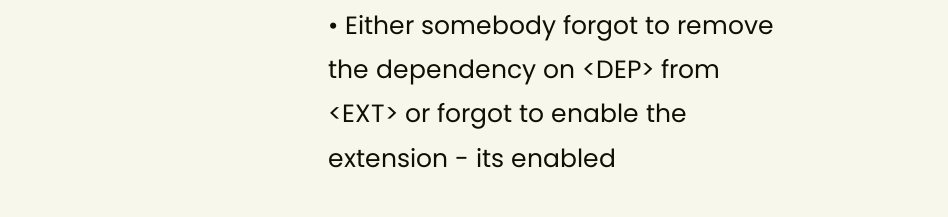• Either somebody forgot to remove the dependency on <DEP> from <EXT> or forgot to enable the extension - its enabled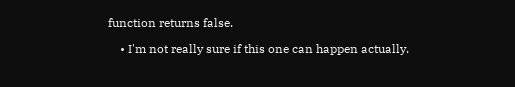function returns false.

    • I'm not really sure if this one can happen actually.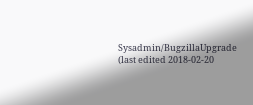Sysadmin/BugzillaUpgrade (last edited 2018-02-20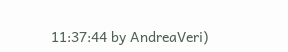11:37:44 by AndreaVeri)